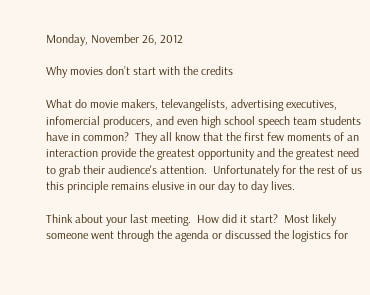Monday, November 26, 2012

Why movies don’t start with the credits

What do movie makers, televangelists, advertising executives, infomercial producers, and even high school speech team students have in common?  They all know that the first few moments of an interaction provide the greatest opportunity and the greatest need to grab their audience's attention.  Unfortunately for the rest of us this principle remains elusive in our day to day lives.

Think about your last meeting.  How did it start?  Most likely someone went through the agenda or discussed the logistics for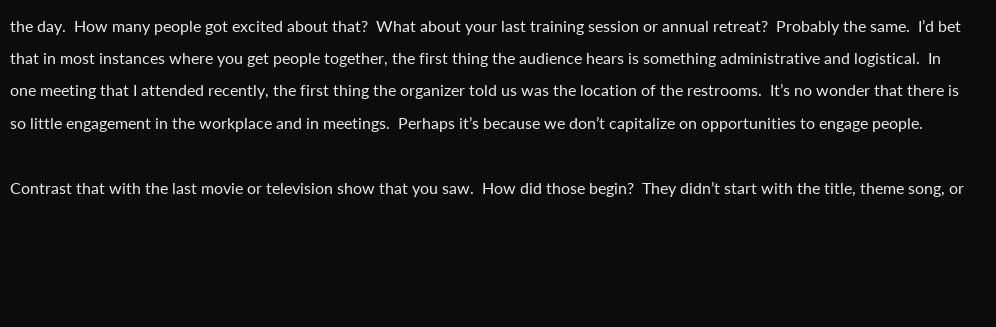the day.  How many people got excited about that?  What about your last training session or annual retreat?  Probably the same.  I’d bet that in most instances where you get people together, the first thing the audience hears is something administrative and logistical.  In one meeting that I attended recently, the first thing the organizer told us was the location of the restrooms.  It’s no wonder that there is so little engagement in the workplace and in meetings.  Perhaps it’s because we don’t capitalize on opportunities to engage people.

Contrast that with the last movie or television show that you saw.  How did those begin?  They didn’t start with the title, theme song, or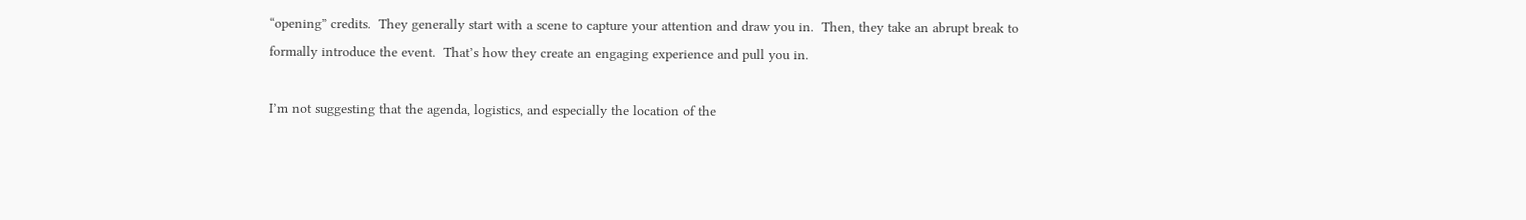“opening” credits.  They generally start with a scene to capture your attention and draw you in.  Then, they take an abrupt break to formally introduce the event.  That’s how they create an engaging experience and pull you in.

I’m not suggesting that the agenda, logistics, and especially the location of the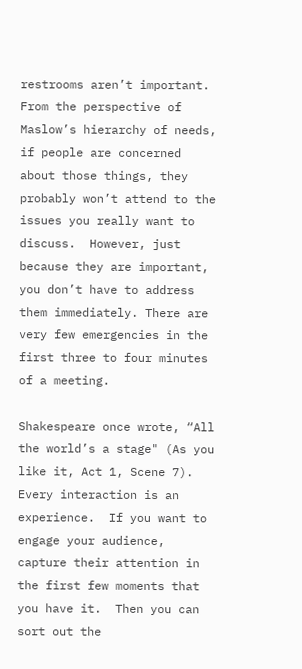restrooms aren’t important.  From the perspective of Maslow’s hierarchy of needs, if people are concerned about those things, they probably won’t attend to the issues you really want to discuss.  However, just because they are important, you don’t have to address them immediately. There are very few emergencies in the first three to four minutes of a meeting.

Shakespeare once wrote, “All the world’s a stage" (As you like it, Act 1, Scene 7).  Every interaction is an experience.  If you want to engage your audience, capture their attention in the first few moments that you have it.  Then you can sort out the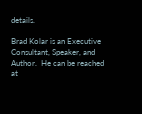details.

Brad Kolar is an Executive Consultant, Speaker, and Author.  He can be reached at